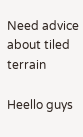Need advice about tiled terrain

Heello guys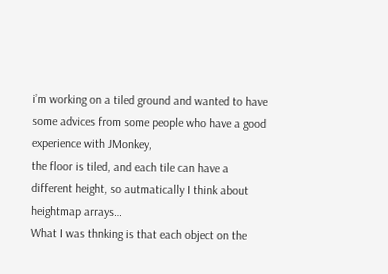i’m working on a tiled ground and wanted to have some advices from some people who have a good experience with JMonkey,
the floor is tiled, and each tile can have a different height, so autmatically I think about heightmap arrays…
What I was thnking is that each object on the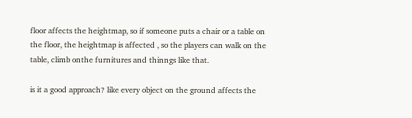floor affects the heightmap, so if someone puts a chair or a table on the floor, the heightmap is affected , so the players can walk on the table, climb onthe furnitures and thinngs like that.

is it a good approach? like every object on the ground affects the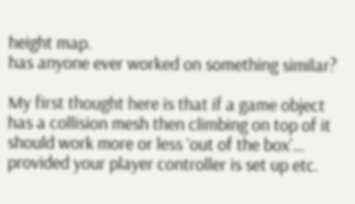height map.
has anyone ever worked on something similar?

My first thought here is that if a game object has a collision mesh then climbing on top of it should work more or less ‘out of the box’… provided your player controller is set up etc.